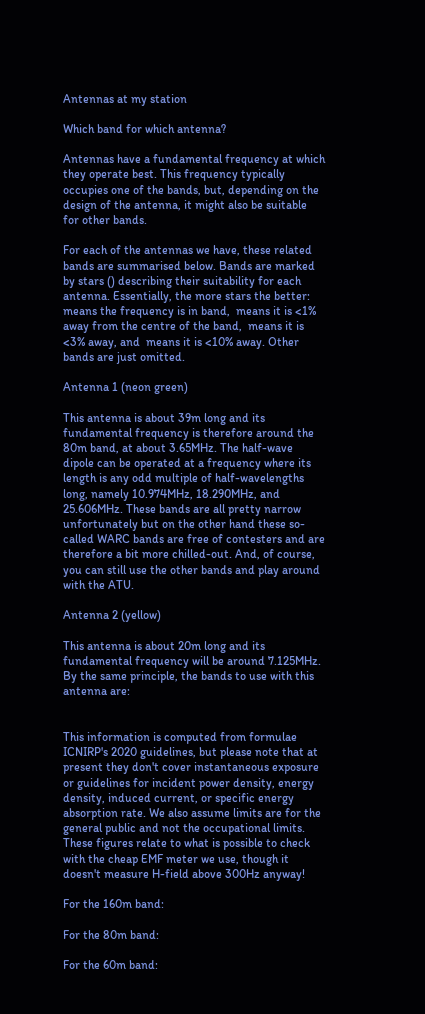Antennas at my station

Which band for which antenna?

Antennas have a fundamental frequency at which they operate best. This frequency typically occupies one of the bands, but, depending on the design of the antenna, it might also be suitable for other bands.

For each of the antennas we have, these related bands are summarised below. Bands are marked by stars () describing their suitability for each antenna. Essentially, the more stars the better:  means the frequency is in band,  means it is <1% away from the centre of the band,  means it is <3% away, and  means it is <10% away. Other bands are just omitted.

Antenna 1 (neon green)

This antenna is about 39m long and its fundamental frequency is therefore around the 80m band, at about 3.65MHz. The half-wave dipole can be operated at a frequency where its length is any odd multiple of half-wavelengths long, namely 10.974MHz, 18.290MHz, and 25.606MHz. These bands are all pretty narrow unfortunately but on the other hand these so-called WARC bands are free of contesters and are therefore a bit more chilled-out. And, of course, you can still use the other bands and play around with the ATU.

Antenna 2 (yellow)

This antenna is about 20m long and its fundamental frequency will be around 7.125MHz. By the same principle, the bands to use with this antenna are:


This information is computed from formulae ICNIRP's 2020 guidelines, but please note that at present they don't cover instantaneous exposure or guidelines for incident power density, energy density, induced current, or specific energy absorption rate. We also assume limits are for the general public and not the occupational limits. These figures relate to what is possible to check with the cheap EMF meter we use, though it doesn't measure H-field above 300Hz anyway!

For the 160m band:

For the 80m band:

For the 60m band: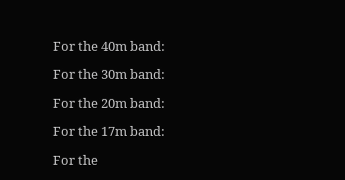For the 40m band:

For the 30m band:

For the 20m band:

For the 17m band:

For the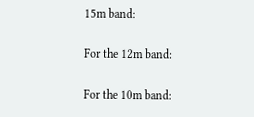15m band:

For the 12m band:

For the 10m band: